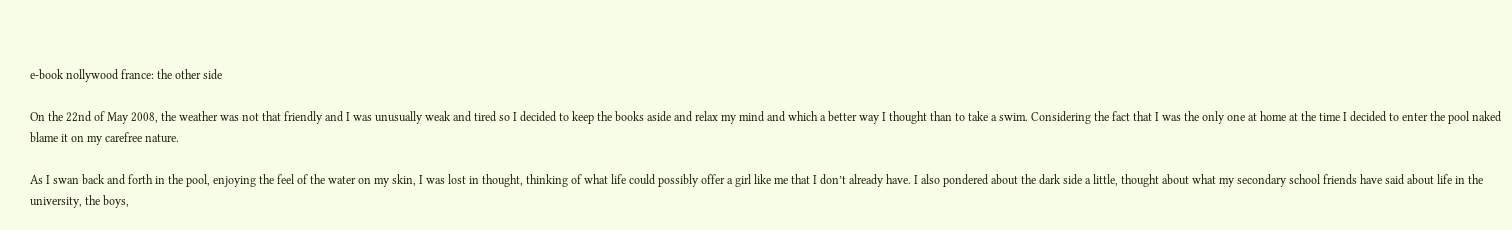e-book nollywood france: the other side

On the 22nd of May 2008, the weather was not that friendly and I was unusually weak and tired so I decided to keep the books aside and relax my mind and which a better way I thought than to take a swim. Considering the fact that I was the only one at home at the time I decided to enter the pool naked blame it on my carefree nature.

As I swan back and forth in the pool, enjoying the feel of the water on my skin, I was lost in thought, thinking of what life could possibly offer a girl like me that I don’t already have. I also pondered about the dark side a little, thought about what my secondary school friends have said about life in the university, the boys,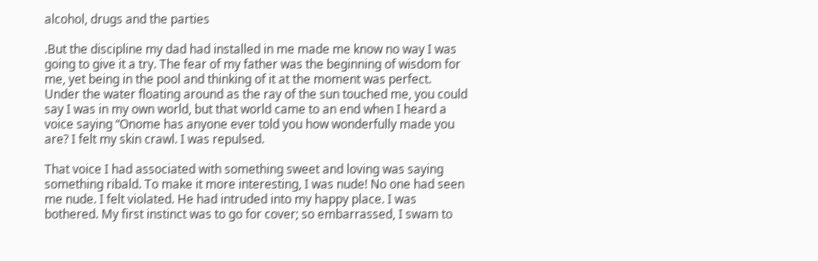alcohol, drugs and the parties

.But the discipline my dad had installed in me made me know no way I was going to give it a try. The fear of my father was the beginning of wisdom for me, yet being in the pool and thinking of it at the moment was perfect. Under the water floating around as the ray of the sun touched me, you could say I was in my own world, but that world came to an end when I heard a voice saying “Onome has anyone ever told you how wonderfully made you are? I felt my skin crawl. I was repulsed.

That voice I had associated with something sweet and loving was saying something ribald. To make it more interesting, I was nude! No one had seen me nude. I felt violated. He had intruded into my happy place. I was bothered. My first instinct was to go for cover; so embarrassed, I swam to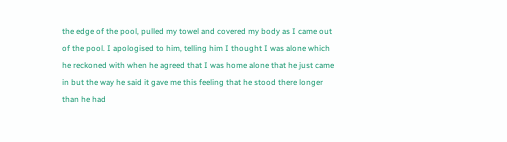the edge of the pool, pulled my towel and covered my body as I came out of the pool. I apologised to him, telling him I thought I was alone which he reckoned with when he agreed that I was home alone that he just came in but the way he said it gave me this feeling that he stood there longer than he had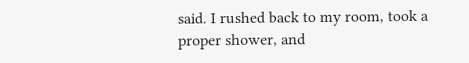said. I rushed back to my room, took a proper shower, and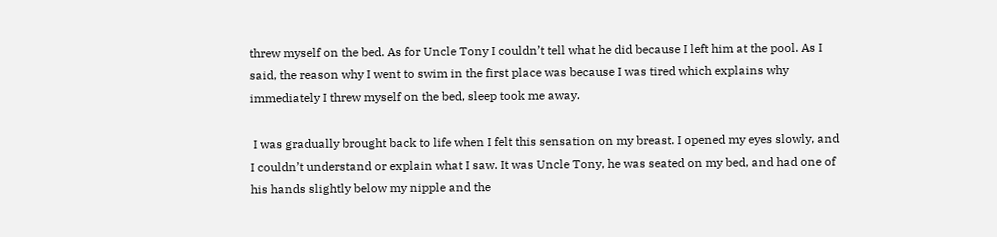threw myself on the bed. As for Uncle Tony I couldn’t tell what he did because I left him at the pool. As I said, the reason why I went to swim in the first place was because I was tired which explains why immediately I threw myself on the bed, sleep took me away.

 I was gradually brought back to life when I felt this sensation on my breast. I opened my eyes slowly, and I couldn’t understand or explain what I saw. It was Uncle Tony, he was seated on my bed, and had one of his hands slightly below my nipple and the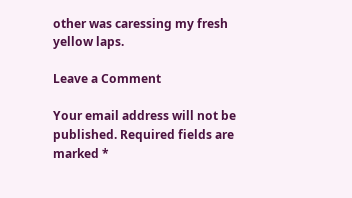other was caressing my fresh yellow laps.

Leave a Comment

Your email address will not be published. Required fields are marked *